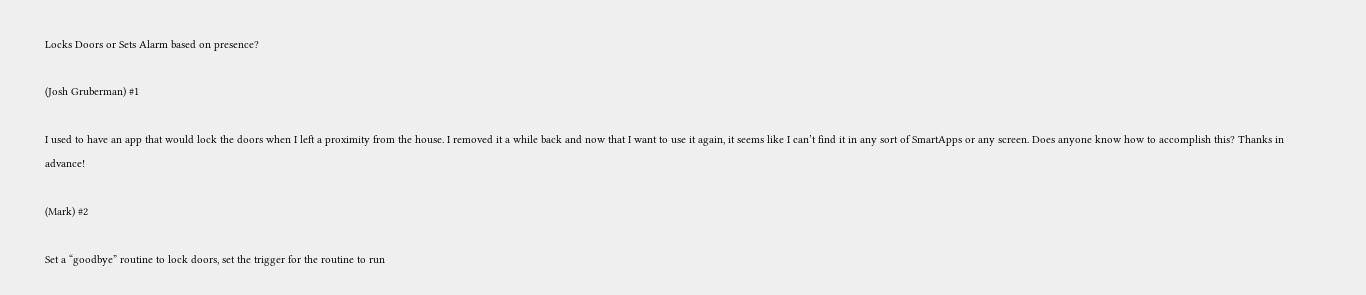Locks Doors or Sets Alarm based on presence?

(Josh Gruberman) #1

I used to have an app that would lock the doors when I left a proximity from the house. I removed it a while back and now that I want to use it again, it seems like I can’t find it in any sort of SmartApps or any screen. Does anyone know how to accomplish this? Thanks in advance!

(Mark) #2

Set a “goodbye” routine to lock doors, set the trigger for the routine to run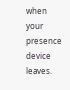when your presence device leaves.